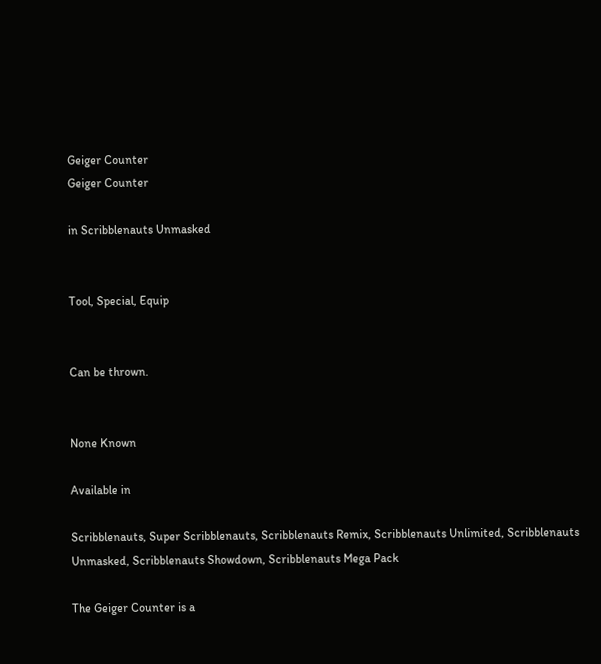Geiger Counter
Geiger Counter

in Scribblenauts Unmasked


Tool, Special, Equip


Can be thrown.


None Known

Available in

Scribblenauts, Super Scribblenauts, Scribblenauts Remix, Scribblenauts Unlimited, Scribblenauts Unmasked, Scribblenauts Showdown, Scribblenauts Mega Pack

The Geiger Counter is a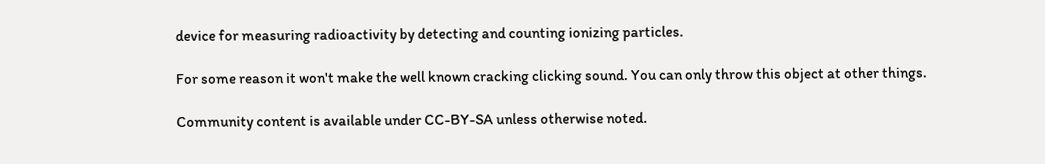device for measuring radioactivity by detecting and counting ionizing particles.

For some reason it won't make the well known cracking clicking sound. You can only throw this object at other things.

Community content is available under CC-BY-SA unless otherwise noted.